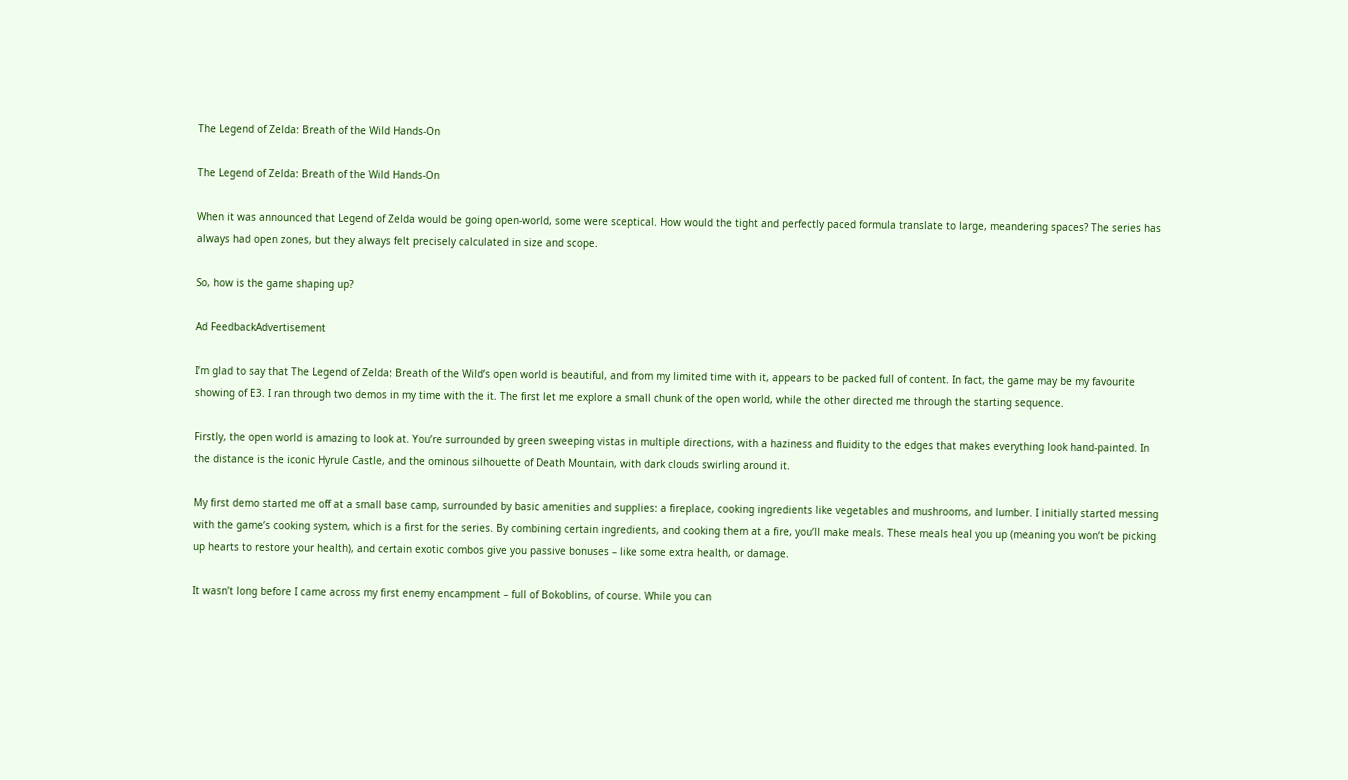The Legend of Zelda: Breath of the Wild Hands-On

The Legend of Zelda: Breath of the Wild Hands-On

When it was announced that Legend of Zelda would be going open-world, some were sceptical. How would the tight and perfectly paced formula translate to large, meandering spaces? The series has always had open zones, but they always felt precisely calculated in size and scope.

So, how is the game shaping up?

Ad FeedbackAdvertisement

I’m glad to say that The Legend of Zelda: Breath of the Wild’s open world is beautiful, and from my limited time with it, appears to be packed full of content. In fact, the game may be my favourite showing of E3. I ran through two demos in my time with the it. The first let me explore a small chunk of the open world, while the other directed me through the starting sequence.

Firstly, the open world is amazing to look at. You’re surrounded by green sweeping vistas in multiple directions, with a haziness and fluidity to the edges that makes everything look hand-painted. In the distance is the iconic Hyrule Castle, and the ominous silhouette of Death Mountain, with dark clouds swirling around it.

My first demo started me off at a small base camp, surrounded by basic amenities and supplies: a fireplace, cooking ingredients like vegetables and mushrooms, and lumber. I initially started messing with the game’s cooking system, which is a first for the series. By combining certain ingredients, and cooking them at a fire, you’ll make meals. These meals heal you up (meaning you won’t be picking up hearts to restore your health), and certain exotic combos give you passive bonuses – like some extra health, or damage.

It wasn’t long before I came across my first enemy encampment – full of Bokoblins, of course. While you can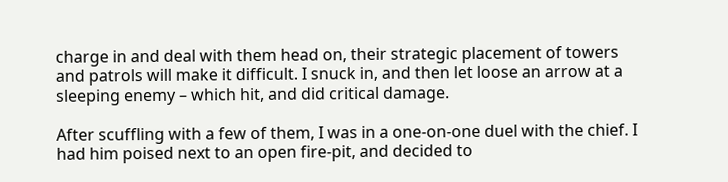charge in and deal with them head on, their strategic placement of towers and patrols will make it difficult. I snuck in, and then let loose an arrow at a sleeping enemy – which hit, and did critical damage.

After scuffling with a few of them, I was in a one-on-one duel with the chief. I had him poised next to an open fire-pit, and decided to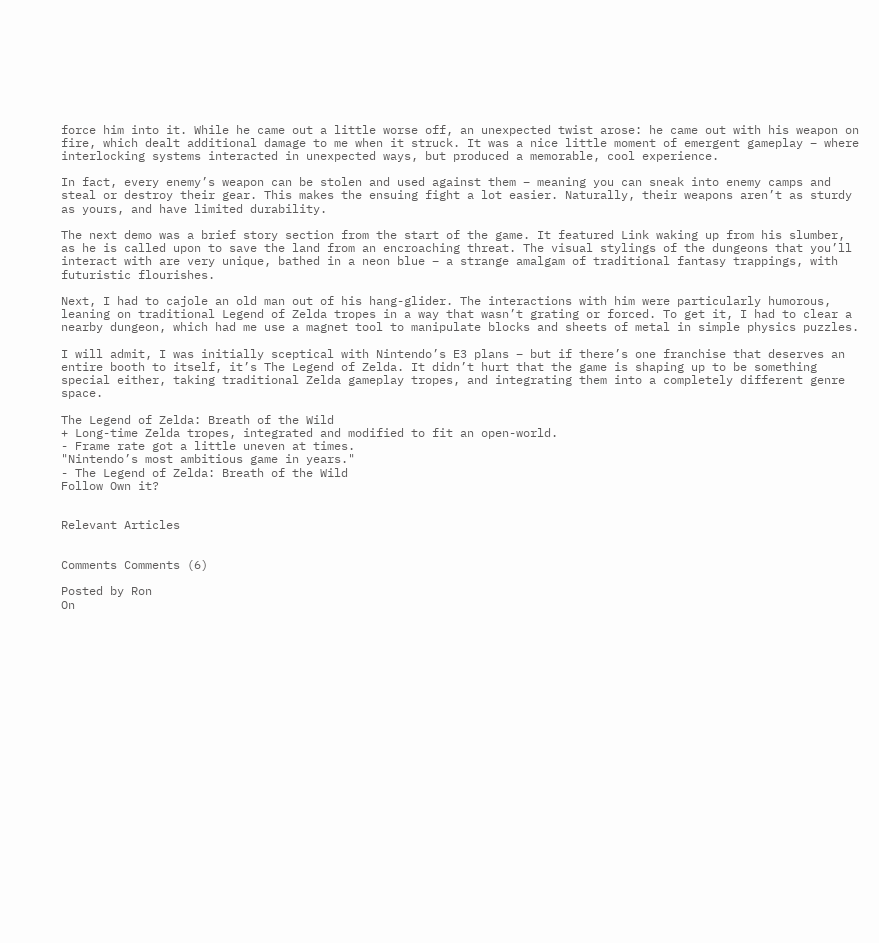force him into it. While he came out a little worse off, an unexpected twist arose: he came out with his weapon on fire, which dealt additional damage to me when it struck. It was a nice little moment of emergent gameplay – where interlocking systems interacted in unexpected ways, but produced a memorable, cool experience.

In fact, every enemy’s weapon can be stolen and used against them – meaning you can sneak into enemy camps and steal or destroy their gear. This makes the ensuing fight a lot easier. Naturally, their weapons aren’t as sturdy as yours, and have limited durability.

The next demo was a brief story section from the start of the game. It featured Link waking up from his slumber, as he is called upon to save the land from an encroaching threat. The visual stylings of the dungeons that you’ll interact with are very unique, bathed in a neon blue – a strange amalgam of traditional fantasy trappings, with futuristic flourishes.

Next, I had to cajole an old man out of his hang-glider. The interactions with him were particularly humorous, leaning on traditional Legend of Zelda tropes in a way that wasn’t grating or forced. To get it, I had to clear a nearby dungeon, which had me use a magnet tool to manipulate blocks and sheets of metal in simple physics puzzles.

I will admit, I was initially sceptical with Nintendo’s E3 plans – but if there’s one franchise that deserves an entire booth to itself, it’s The Legend of Zelda. It didn’t hurt that the game is shaping up to be something special either, taking traditional Zelda gameplay tropes, and integrating them into a completely different genre space.

The Legend of Zelda: Breath of the Wild
+ Long-time Zelda tropes, integrated and modified to fit an open-world.
- Frame rate got a little uneven at times.
"Nintendo’s most ambitious game in years."
- The Legend of Zelda: Breath of the Wild
Follow Own it?


Relevant Articles


Comments Comments (6)

Posted by Ron
On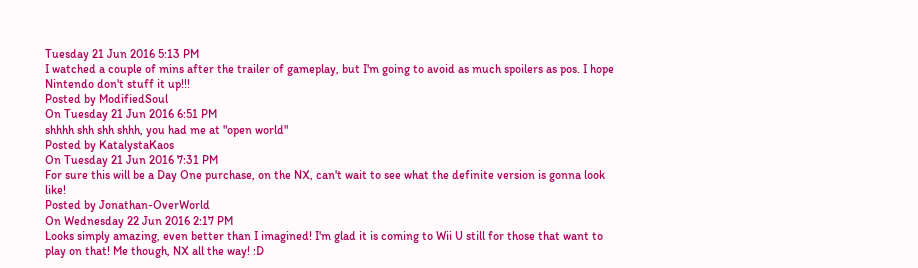Tuesday 21 Jun 2016 5:13 PM
I watched a couple of mins after the trailer of gameplay, but I'm going to avoid as much spoilers as pos. I hope Nintendo don't stuff it up!!!
Posted by ModifiedSoul
On Tuesday 21 Jun 2016 6:51 PM
shhhh shh shh shhh, you had me at "open world"
Posted by KatalystaKaos
On Tuesday 21 Jun 2016 7:31 PM
For sure this will be a Day One purchase, on the NX, can't wait to see what the definite version is gonna look like!
Posted by Jonathan-OverWorld
On Wednesday 22 Jun 2016 2:17 PM
Looks simply amazing, even better than I imagined! I'm glad it is coming to Wii U still for those that want to play on that! Me though, NX all the way! :D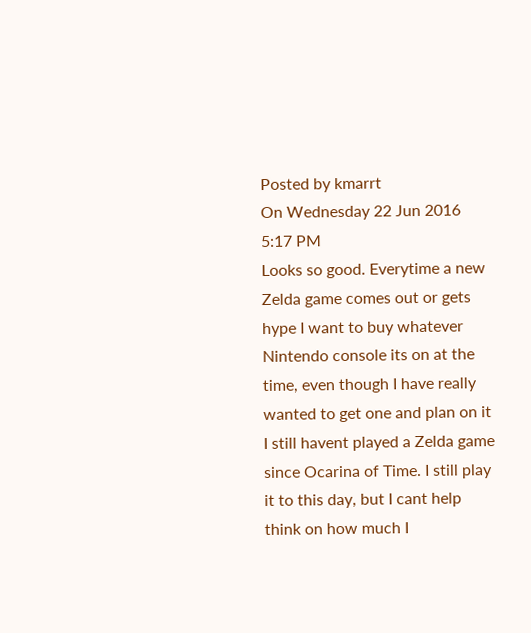Posted by kmarrt
On Wednesday 22 Jun 2016 5:17 PM
Looks so good. Everytime a new Zelda game comes out or gets hype I want to buy whatever Nintendo console its on at the time, even though I have really wanted to get one and plan on it I still havent played a Zelda game since Ocarina of Time. I still play it to this day, but I cant help think on how much I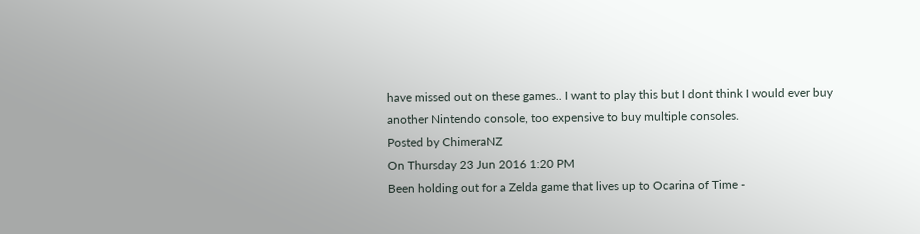have missed out on these games.. I want to play this but I dont think I would ever buy another Nintendo console, too expensive to buy multiple consoles.
Posted by ChimeraNZ
On Thursday 23 Jun 2016 1:20 PM
Been holding out for a Zelda game that lives up to Ocarina of Time -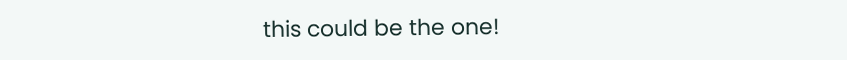this could be the one!